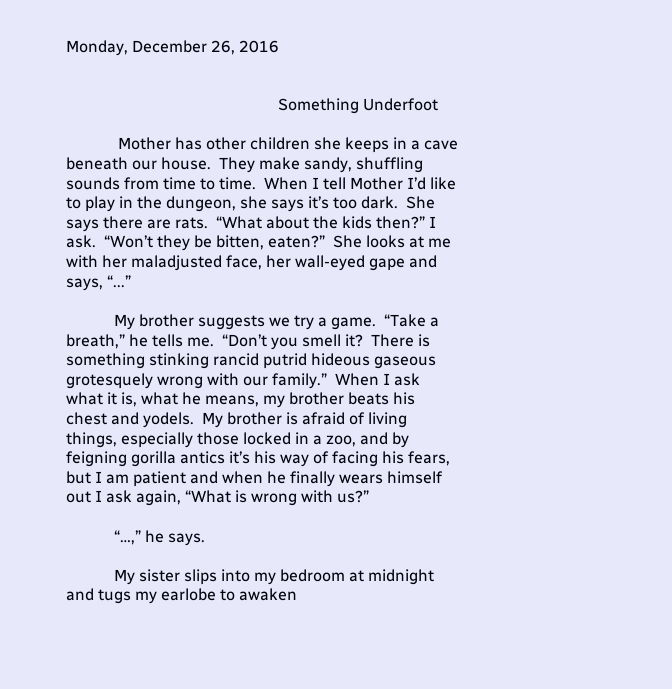Monday, December 26, 2016


                                                     Something Underfoot

             Mother has other children she keeps in a cave beneath our house.  They make sandy, shuffling sounds from time to time.  When I tell Mother I’d like to play in the dungeon, she says it’s too dark.  She says there are rats.  “What about the kids then?” I ask.  “Won’t they be bitten, eaten?”  She looks at me with her maladjusted face, her wall-eyed gape and says, “...”

            My brother suggests we try a game.  “Take a breath,” he tells me.  “Don’t you smell it?  There is something stinking rancid putrid hideous gaseous grotesquely wrong with our family.”  When I ask what it is, what he means, my brother beats his chest and yodels.  My brother is afraid of living things, especially those locked in a zoo, and by feigning gorilla antics it’s his way of facing his fears, but I am patient and when he finally wears himself out I ask again, “What is wrong with us?”

            “…,” he says.

            My sister slips into my bedroom at midnight and tugs my earlobe to awaken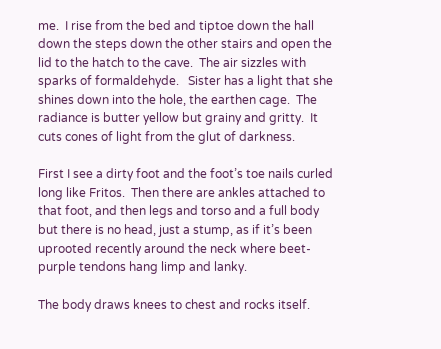me.  I rise from the bed and tiptoe down the hall down the steps down the other stairs and open the lid to the hatch to the cave.  The air sizzles with sparks of formaldehyde.   Sister has a light that she shines down into the hole, the earthen cage.  The radiance is butter yellow but grainy and gritty.  It cuts cones of light from the glut of darkness.

First I see a dirty foot and the foot’s toe nails curled long like Fritos.  Then there are ankles attached to that foot, and then legs and torso and a full body but there is no head, just a stump, as if it’s been uprooted recently around the neck where beet-purple tendons hang limp and lanky.

The body draws knees to chest and rocks itself.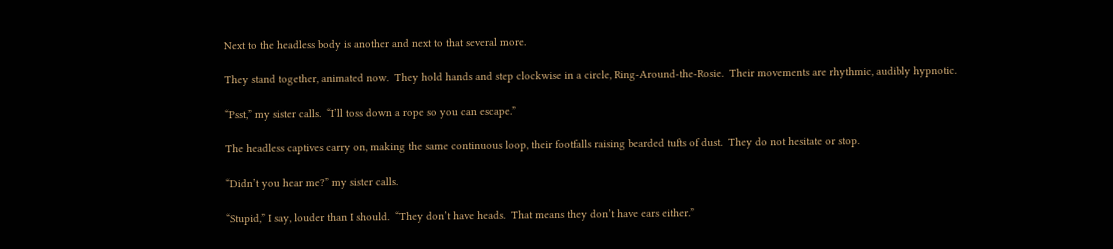Next to the headless body is another and next to that several more.

They stand together, animated now.  They hold hands and step clockwise in a circle, Ring-Around-the-Rosie.  Their movements are rhythmic, audibly hypnotic.

“Psst,” my sister calls.  “I’ll toss down a rope so you can escape.”

The headless captives carry on, making the same continuous loop, their footfalls raising bearded tufts of dust.  They do not hesitate or stop.

“Didn’t you hear me?” my sister calls.

“Stupid,” I say, louder than I should.  “They don’t have heads.  That means they don’t have ears either.”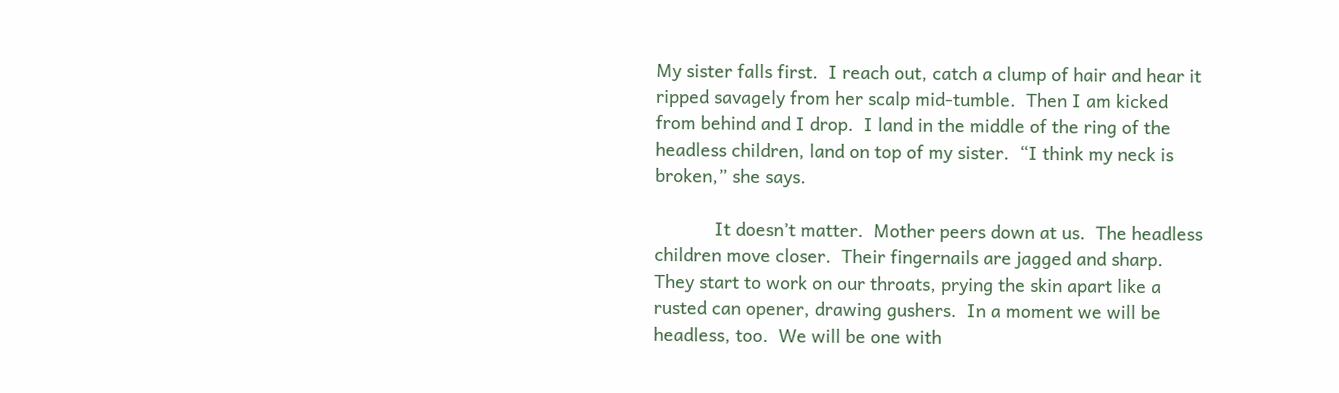My sister falls first.  I reach out, catch a clump of hair and hear it ripped savagely from her scalp mid-tumble.  Then I am kicked from behind and I drop.  I land in the middle of the ring of the headless children, land on top of my sister.  “I think my neck is broken,” she says.

            It doesn’t matter.  Mother peers down at us.  The headless children move closer.  Their fingernails are jagged and sharp.  They start to work on our throats, prying the skin apart like a rusted can opener, drawing gushers.  In a moment we will be headless, too.  We will be one with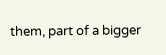them, part of a bigger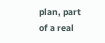plan, part of a real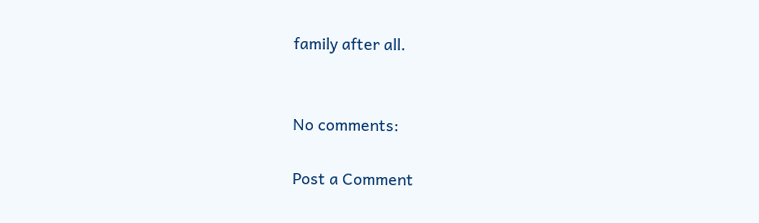family after all.


No comments:

Post a Comment